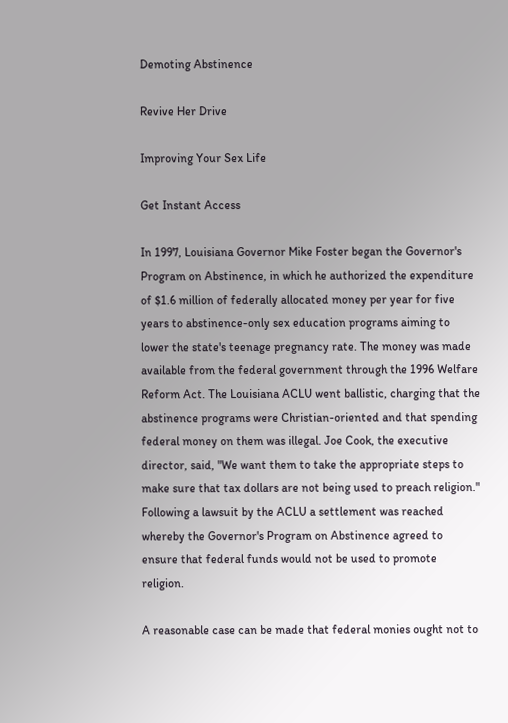Demoting Abstinence

Revive Her Drive

Improving Your Sex Life

Get Instant Access

In 1997, Louisiana Governor Mike Foster began the Governor's Program on Abstinence, in which he authorized the expenditure of $1.6 million of federally allocated money per year for five years to abstinence-only sex education programs aiming to lower the state's teenage pregnancy rate. The money was made available from the federal government through the 1996 Welfare Reform Act. The Louisiana ACLU went ballistic, charging that the abstinence programs were Christian-oriented and that spending federal money on them was illegal. Joe Cook, the executive director, said, "We want them to take the appropriate steps to make sure that tax dollars are not being used to preach religion." Following a lawsuit by the ACLU a settlement was reached whereby the Governor's Program on Abstinence agreed to ensure that federal funds would not be used to promote religion.

A reasonable case can be made that federal monies ought not to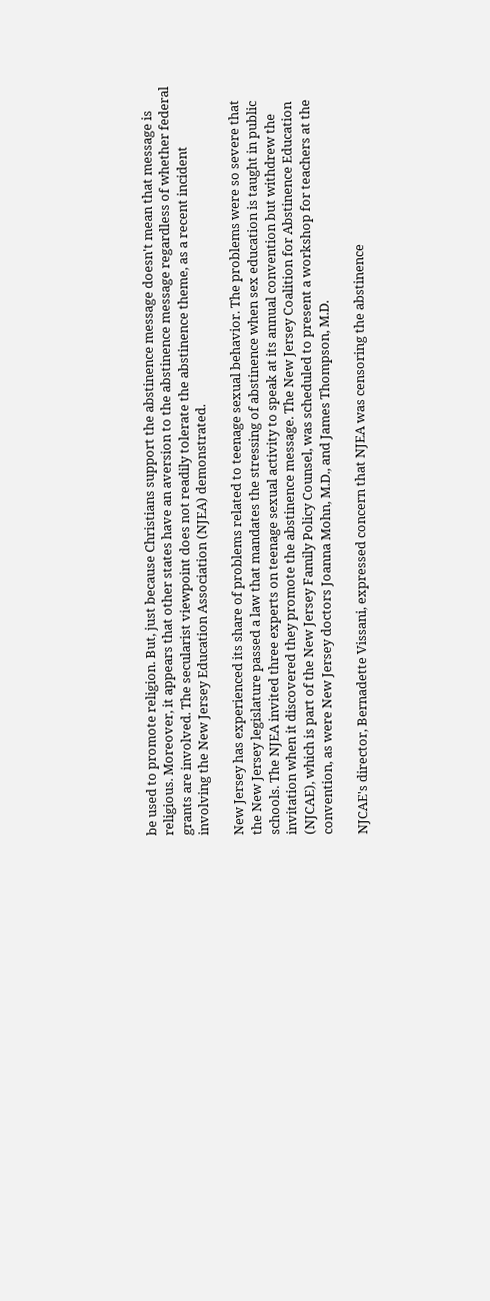be used to promote religion. But, just because Christians support the abstinence message doesn't mean that message is religious. Moreover, it appears that other states have an aversion to the abstinence message regardless of whether federal grants are involved. The secularist viewpoint does not readily tolerate the abstinence theme, as a recent incident involving the New Jersey Education Association (NJEA) demonstrated.

New Jersey has experienced its share of problems related to teenage sexual behavior. The problems were so severe that the New Jersey legislature passed a law that mandates the stressing of abstinence when sex education is taught in public schools. The NJEA invited three experts on teenage sexual activity to speak at its annual convention but withdrew the invitation when it discovered they promote the abstinence message. The New Jersey Coalition for Abstinence Education (NJCAE), which is part of the New Jersey Family Policy Counsel, was scheduled to present a workshop for teachers at the convention, as were New Jersey doctors Joanna Mohn, M.D., and James Thompson, M.D.

NJCAE's director, Bernadette Vissani, expressed concern that NJEA was censoring the abstinence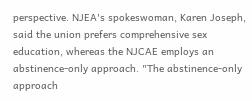perspective. NJEA's spokeswoman, Karen Joseph, said the union prefers comprehensive sex education, whereas the NJCAE employs an abstinence-only approach. "The abstinence-only approach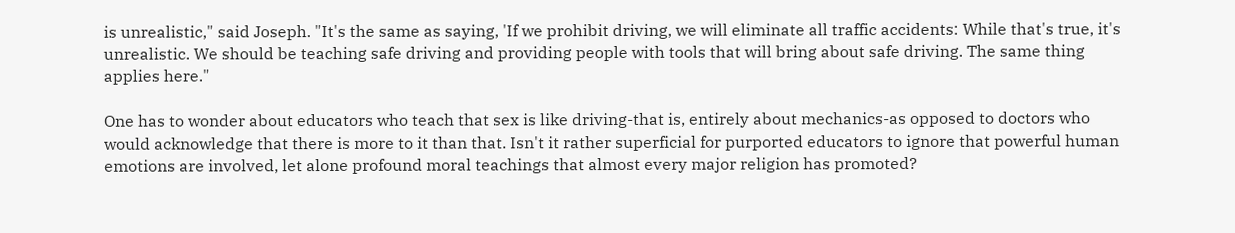is unrealistic," said Joseph. "It's the same as saying, 'If we prohibit driving, we will eliminate all traffic accidents: While that's true, it's unrealistic. We should be teaching safe driving and providing people with tools that will bring about safe driving. The same thing applies here."

One has to wonder about educators who teach that sex is like driving-that is, entirely about mechanics-as opposed to doctors who would acknowledge that there is more to it than that. Isn't it rather superficial for purported educators to ignore that powerful human emotions are involved, let alone profound moral teachings that almost every major religion has promoted?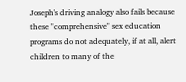Joseph's driving analogy also fails because these "comprehensive" sex education programs do not adequately, if at all, alert children to many of the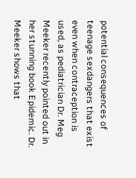potential consequences of teenage sexdangers that exist even when contraception is used, as pediatrician Dr. Meg Meeker recently pointed out in her stunning book Epidemic. Dr. Meeker shows that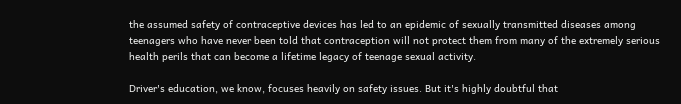the assumed safety of contraceptive devices has led to an epidemic of sexually transmitted diseases among teenagers who have never been told that contraception will not protect them from many of the extremely serious health perils that can become a lifetime legacy of teenage sexual activity.

Driver's education, we know, focuses heavily on safety issues. But it's highly doubtful that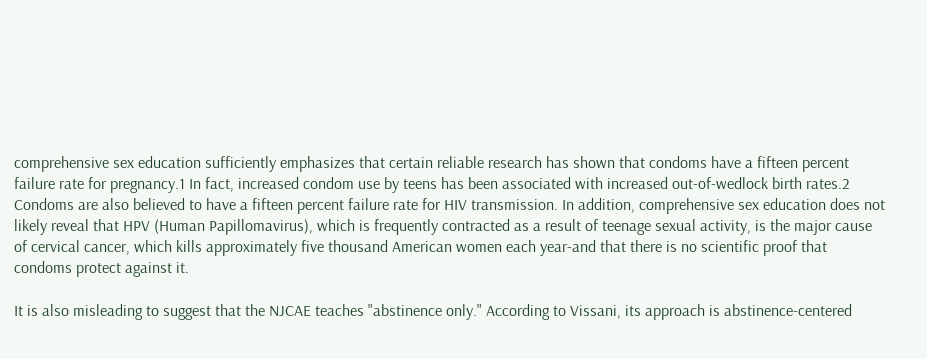comprehensive sex education sufficiently emphasizes that certain reliable research has shown that condoms have a fifteen percent failure rate for pregnancy.1 In fact, increased condom use by teens has been associated with increased out-of-wedlock birth rates.2 Condoms are also believed to have a fifteen percent failure rate for HIV transmission. In addition, comprehensive sex education does not likely reveal that HPV (Human Papillomavirus), which is frequently contracted as a result of teenage sexual activity, is the major cause of cervical cancer, which kills approximately five thousand American women each year-and that there is no scientific proof that condoms protect against it.

It is also misleading to suggest that the NJCAE teaches "abstinence only." According to Vissani, its approach is abstinence-centered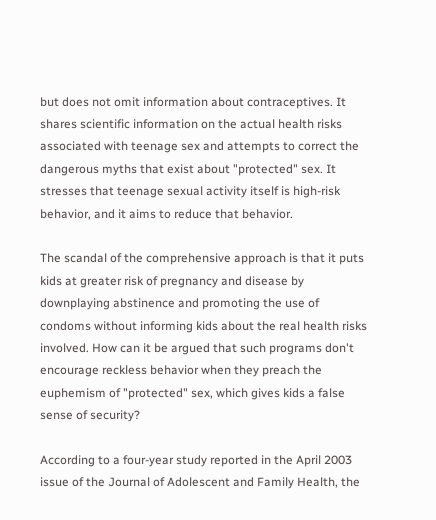but does not omit information about contraceptives. It shares scientific information on the actual health risks associated with teenage sex and attempts to correct the dangerous myths that exist about "protected" sex. It stresses that teenage sexual activity itself is high-risk behavior, and it aims to reduce that behavior.

The scandal of the comprehensive approach is that it puts kids at greater risk of pregnancy and disease by downplaying abstinence and promoting the use of condoms without informing kids about the real health risks involved. How can it be argued that such programs don't encourage reckless behavior when they preach the euphemism of "protected" sex, which gives kids a false sense of security?

According to a four-year study reported in the April 2003 issue of the Journal of Adolescent and Family Health, the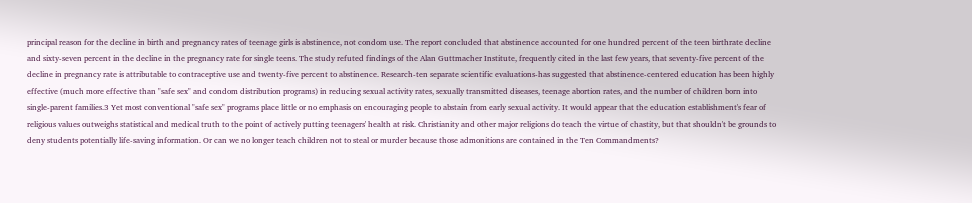principal reason for the decline in birth and pregnancy rates of teenage girls is abstinence, not condom use. The report concluded that abstinence accounted for one hundred percent of the teen birthrate decline and sixty-seven percent in the decline in the pregnancy rate for single teens. The study refuted findings of the Alan Guttmacher Institute, frequently cited in the last few years, that seventy-five percent of the decline in pregnancy rate is attributable to contraceptive use and twenty-five percent to abstinence. Research-ten separate scientific evaluations-has suggested that abstinence-centered education has been highly effective (much more effective than "safe sex" and condom distribution programs) in reducing sexual activity rates, sexually transmitted diseases, teenage abortion rates, and the number of children born into single-parent families.3 Yet most conventional "safe sex" programs place little or no emphasis on encouraging people to abstain from early sexual activity. It would appear that the education establishment's fear of religious values outweighs statistical and medical truth to the point of actively putting teenagers' health at risk. Christianity and other major religions do teach the virtue of chastity, but that shouldn't be grounds to deny students potentially life-saving information. Or can we no longer teach children not to steal or murder because those admonitions are contained in the Ten Commandments?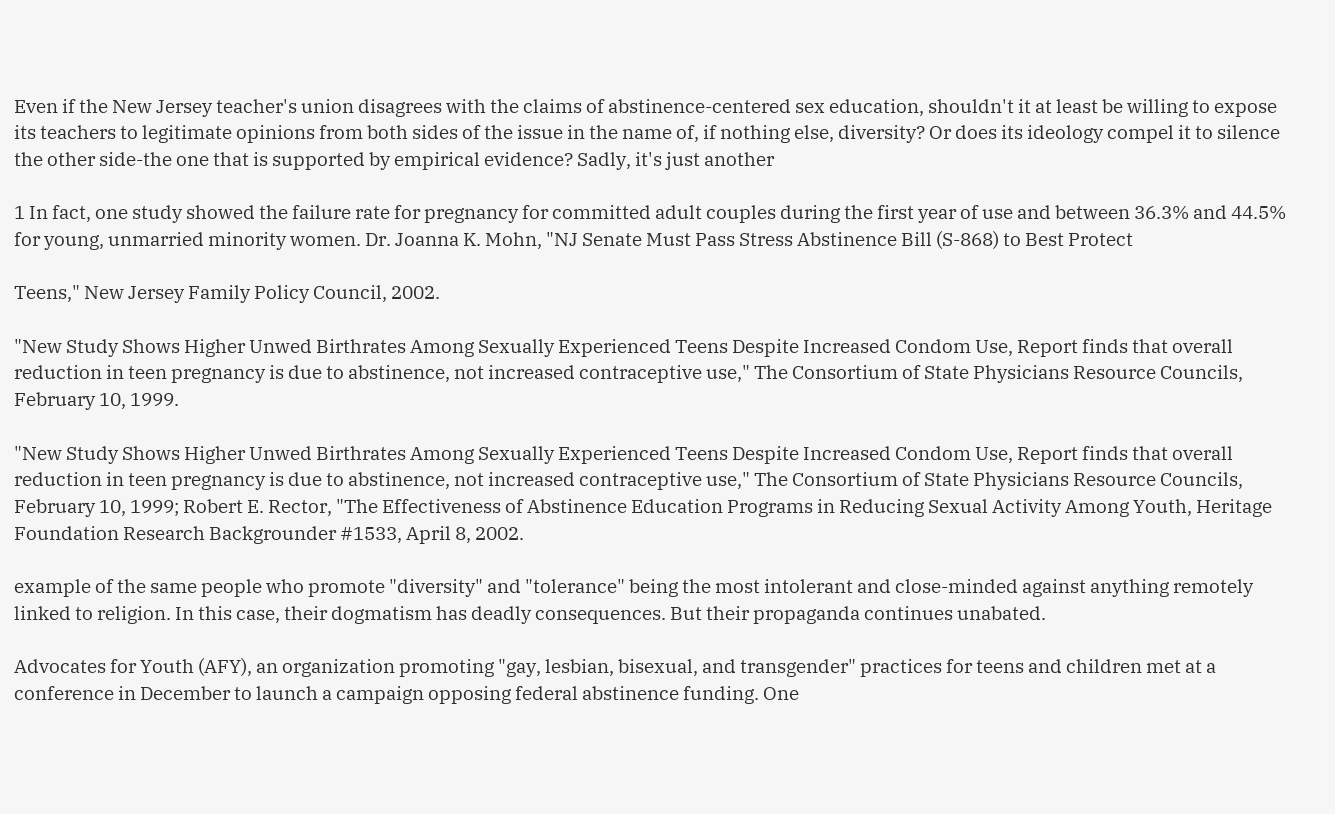Even if the New Jersey teacher's union disagrees with the claims of abstinence-centered sex education, shouldn't it at least be willing to expose its teachers to legitimate opinions from both sides of the issue in the name of, if nothing else, diversity? Or does its ideology compel it to silence the other side-the one that is supported by empirical evidence? Sadly, it's just another

1 In fact, one study showed the failure rate for pregnancy for committed adult couples during the first year of use and between 36.3% and 44.5% for young, unmarried minority women. Dr. Joanna K. Mohn, "NJ Senate Must Pass Stress Abstinence Bill (S-868) to Best Protect

Teens," New Jersey Family Policy Council, 2002.

"New Study Shows Higher Unwed Birthrates Among Sexually Experienced Teens Despite Increased Condom Use, Report finds that overall reduction in teen pregnancy is due to abstinence, not increased contraceptive use," The Consortium of State Physicians Resource Councils, February 10, 1999.

"New Study Shows Higher Unwed Birthrates Among Sexually Experienced Teens Despite Increased Condom Use, Report finds that overall reduction in teen pregnancy is due to abstinence, not increased contraceptive use," The Consortium of State Physicians Resource Councils, February 10, 1999; Robert E. Rector, "The Effectiveness of Abstinence Education Programs in Reducing Sexual Activity Among Youth, Heritage Foundation Research Backgrounder #1533, April 8, 2002.

example of the same people who promote "diversity" and "tolerance" being the most intolerant and close-minded against anything remotely linked to religion. In this case, their dogmatism has deadly consequences. But their propaganda continues unabated.

Advocates for Youth (AFY), an organization promoting "gay, lesbian, bisexual, and transgender" practices for teens and children met at a conference in December to launch a campaign opposing federal abstinence funding. One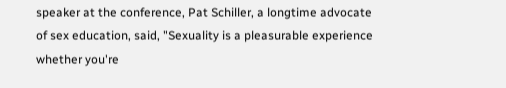speaker at the conference, Pat Schiller, a longtime advocate of sex education, said, "Sexuality is a pleasurable experience whether you're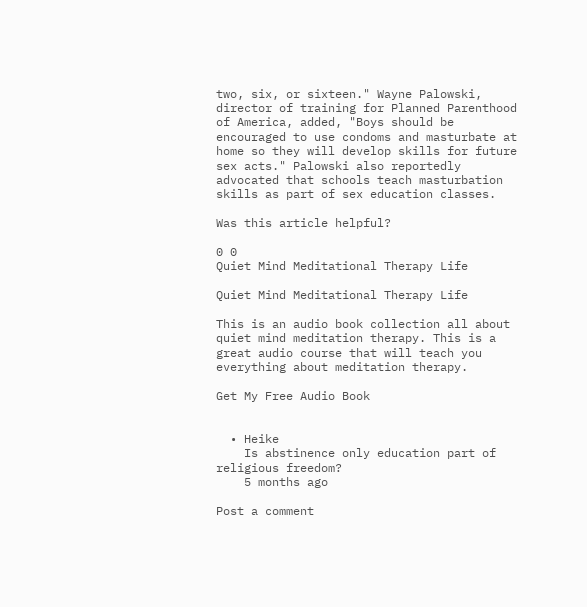two, six, or sixteen." Wayne Palowski, director of training for Planned Parenthood of America, added, "Boys should be encouraged to use condoms and masturbate at home so they will develop skills for future sex acts." Palowski also reportedly advocated that schools teach masturbation skills as part of sex education classes.

Was this article helpful?

0 0
Quiet Mind Meditational Therapy Life

Quiet Mind Meditational Therapy Life

This is an audio book collection all about quiet mind meditation therapy. This is a great audio course that will teach you everything about meditation therapy.

Get My Free Audio Book


  • Heike
    Is abstinence only education part of religious freedom?
    5 months ago

Post a comment